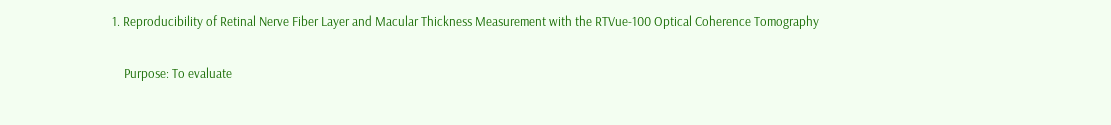1. Reproducibility of Retinal Nerve Fiber Layer and Macular Thickness Measurement with the RTVue-100 Optical Coherence Tomography

    Purpose: To evaluate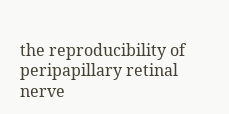the reproducibility of peripapillary retinal nerve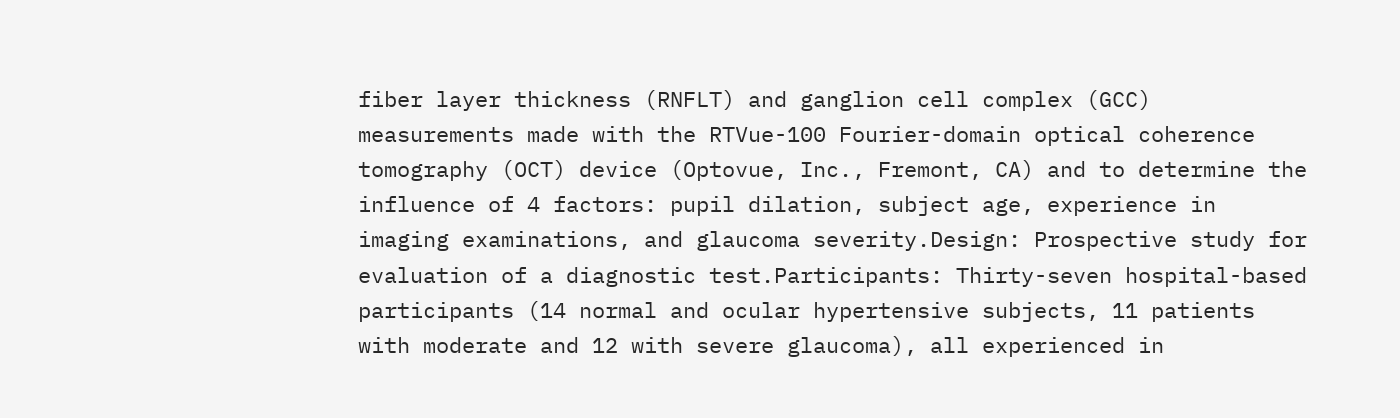fiber layer thickness (RNFLT) and ganglion cell complex (GCC) measurements made with the RTVue-100 Fourier-domain optical coherence tomography (OCT) device (Optovue, Inc., Fremont, CA) and to determine the influence of 4 factors: pupil dilation, subject age, experience in imaging examinations, and glaucoma severity.Design: Prospective study for evaluation of a diagnostic test.Participants: Thirty-seven hospital-based participants (14 normal and ocular hypertensive subjects, 11 patients with moderate and 12 with severe glaucoma), all experienced in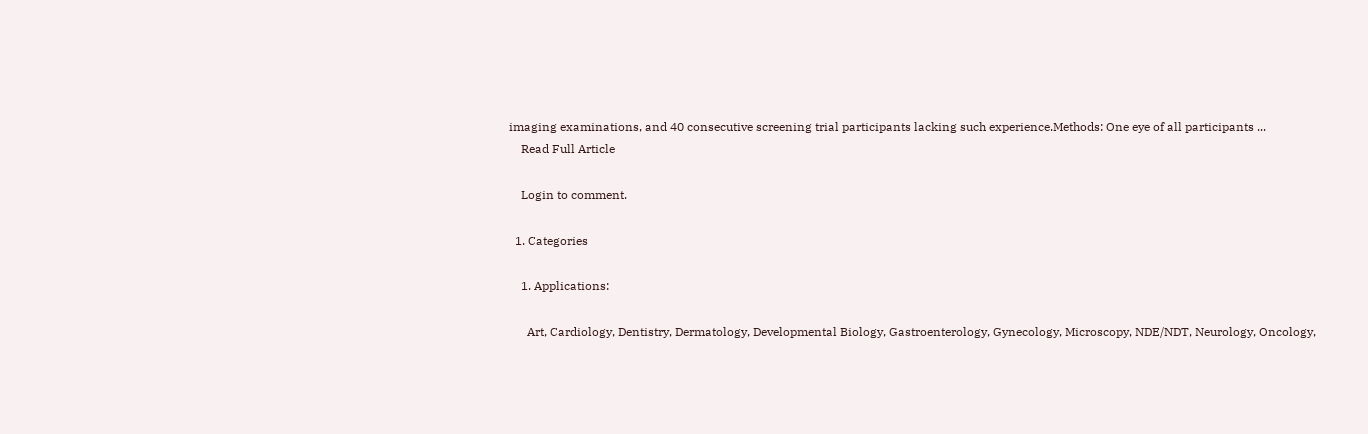imaging examinations, and 40 consecutive screening trial participants lacking such experience.Methods: One eye of all participants ...
    Read Full Article

    Login to comment.

  1. Categories

    1. Applications:

      Art, Cardiology, Dentistry, Dermatology, Developmental Biology, Gastroenterology, Gynecology, Microscopy, NDE/NDT, Neurology, Oncology,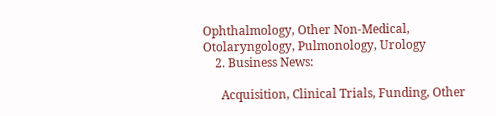Ophthalmology, Other Non-Medical, Otolaryngology, Pulmonology, Urology
    2. Business News:

      Acquisition, Clinical Trials, Funding, Other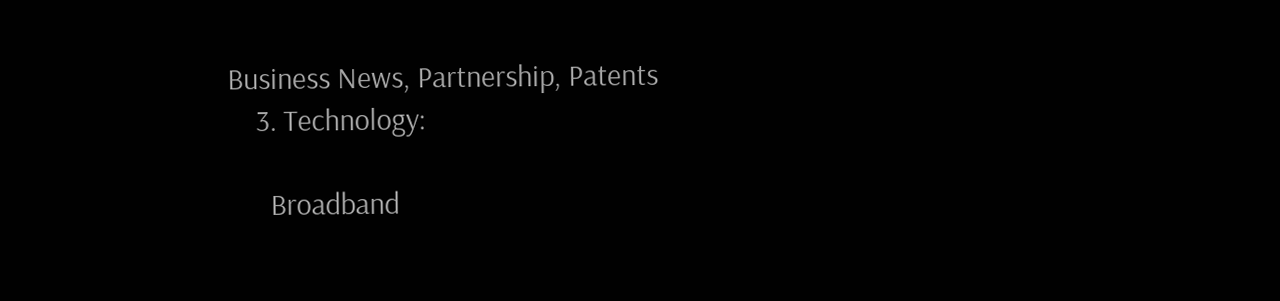Business News, Partnership, Patents
    3. Technology:

      Broadband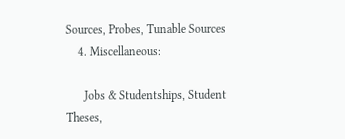Sources, Probes, Tunable Sources
    4. Miscellaneous:

      Jobs & Studentships, Student Theses,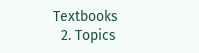Textbooks
  2. Topics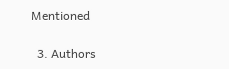Mentioned

  3. Authors